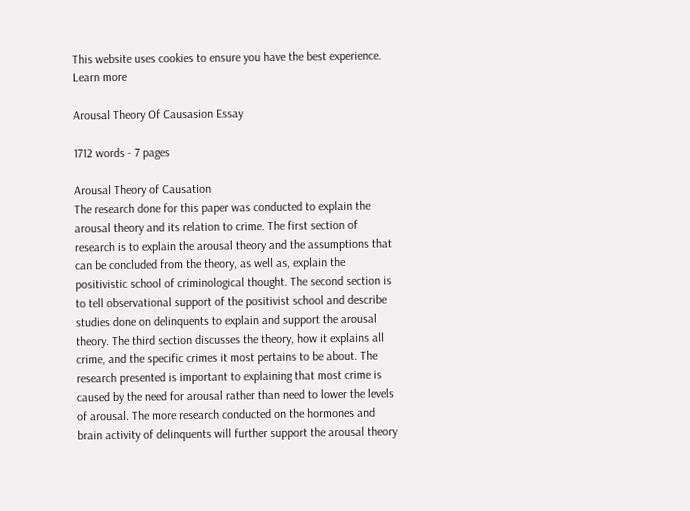This website uses cookies to ensure you have the best experience. Learn more

Arousal Theory Of Causasion Essay

1712 words - 7 pages

Arousal Theory of Causation
The research done for this paper was conducted to explain the arousal theory and its relation to crime. The first section of research is to explain the arousal theory and the assumptions that can be concluded from the theory, as well as, explain the positivistic school of criminological thought. The second section is to tell observational support of the positivist school and describe studies done on delinquents to explain and support the arousal theory. The third section discusses the theory, how it explains all crime, and the specific crimes it most pertains to be about. The research presented is important to explaining that most crime is caused by the need for arousal rather than need to lower the levels of arousal. The more research conducted on the hormones and brain activity of delinquents will further support the arousal theory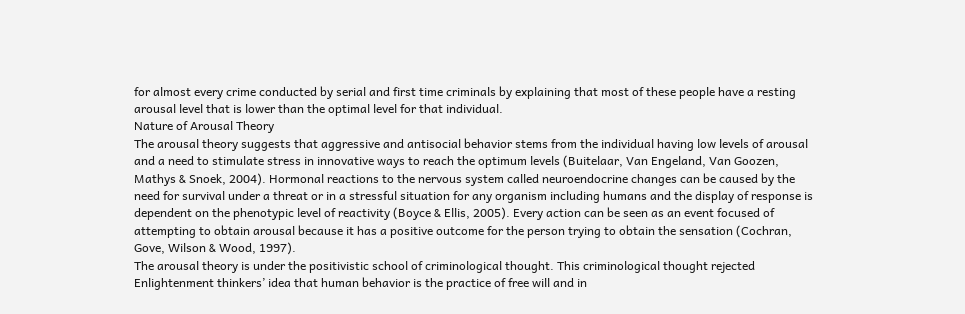for almost every crime conducted by serial and first time criminals by explaining that most of these people have a resting arousal level that is lower than the optimal level for that individual.
Nature of Arousal Theory
The arousal theory suggests that aggressive and antisocial behavior stems from the individual having low levels of arousal and a need to stimulate stress in innovative ways to reach the optimum levels (Buitelaar, Van Engeland, Van Goozen, Mathys & Snoek, 2004). Hormonal reactions to the nervous system called neuroendocrine changes can be caused by the need for survival under a threat or in a stressful situation for any organism including humans and the display of response is dependent on the phenotypic level of reactivity (Boyce & Ellis, 2005). Every action can be seen as an event focused of attempting to obtain arousal because it has a positive outcome for the person trying to obtain the sensation (Cochran, Gove, Wilson & Wood, 1997).
The arousal theory is under the positivistic school of criminological thought. This criminological thought rejected Enlightenment thinkers’ idea that human behavior is the practice of free will and in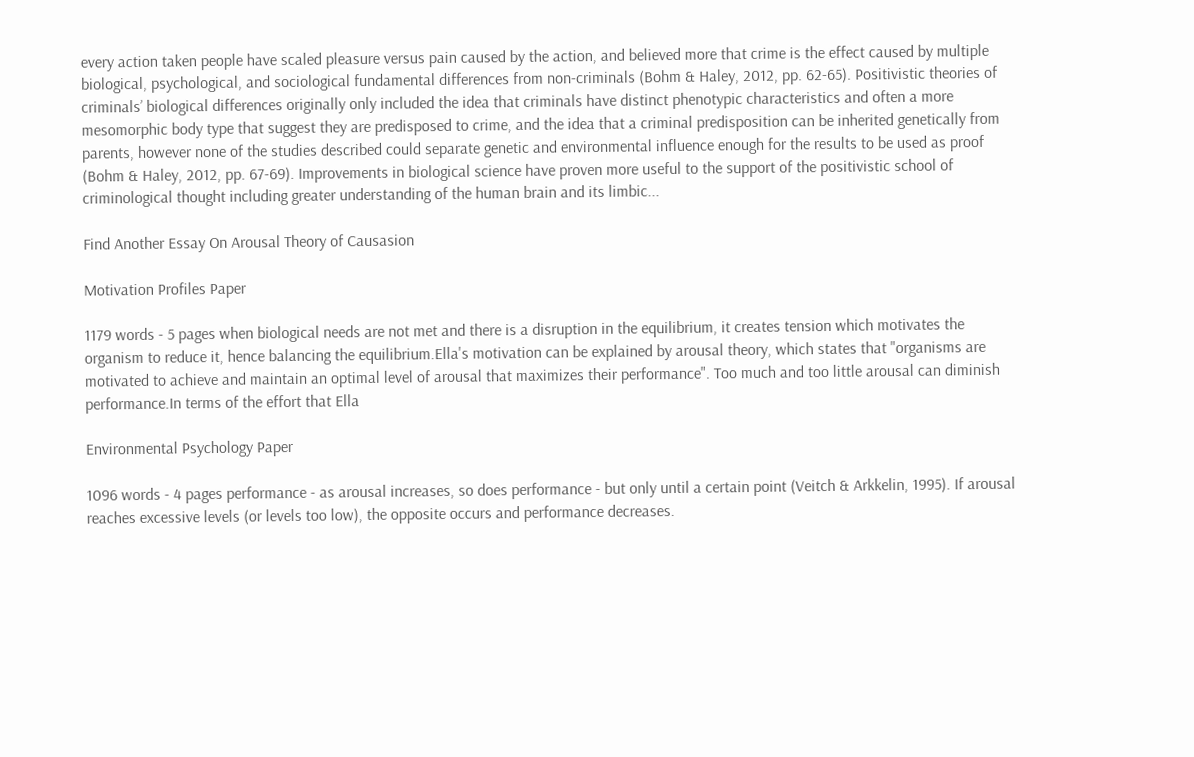every action taken people have scaled pleasure versus pain caused by the action, and believed more that crime is the effect caused by multiple biological, psychological, and sociological fundamental differences from non-criminals (Bohm & Haley, 2012, pp. 62-65). Positivistic theories of criminals’ biological differences originally only included the idea that criminals have distinct phenotypic characteristics and often a more mesomorphic body type that suggest they are predisposed to crime, and the idea that a criminal predisposition can be inherited genetically from parents, however none of the studies described could separate genetic and environmental influence enough for the results to be used as proof (Bohm & Haley, 2012, pp. 67-69). Improvements in biological science have proven more useful to the support of the positivistic school of criminological thought including greater understanding of the human brain and its limbic...

Find Another Essay On Arousal Theory of Causasion

Motivation Profiles Paper

1179 words - 5 pages when biological needs are not met and there is a disruption in the equilibrium, it creates tension which motivates the organism to reduce it, hence balancing the equilibrium.Ella's motivation can be explained by arousal theory, which states that "organisms are motivated to achieve and maintain an optimal level of arousal that maximizes their performance". Too much and too little arousal can diminish performance.In terms of the effort that Ella

Environmental Psychology Paper

1096 words - 4 pages performance - as arousal increases, so does performance - but only until a certain point (Veitch & Arkkelin, 1995). If arousal reaches excessive levels (or levels too low), the opposite occurs and performance decreases.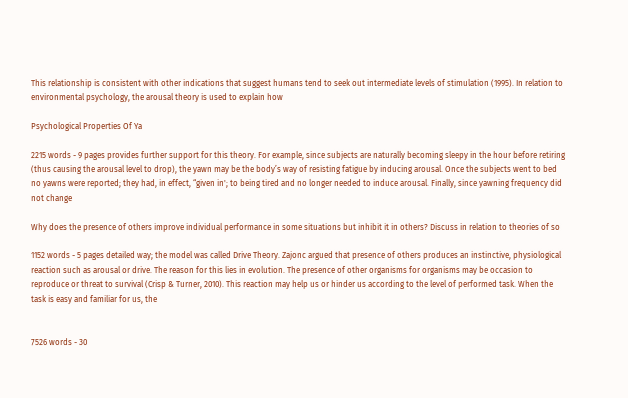This relationship is consistent with other indications that suggest humans tend to seek out intermediate levels of stimulation (1995). In relation to environmental psychology, the arousal theory is used to explain how

Psychological Properties Of Ya

2215 words - 9 pages provides further support for this theory. For example, since subjects are naturally becoming sleepy in the hour before retiring (thus causing the arousal level to drop), the yawn may be the body’s way of resisting fatigue by inducing arousal. Once the subjects went to bed no yawns were reported; they had, in effect, “given in'; to being tired and no longer needed to induce arousal. Finally, since yawning frequency did not change

Why does the presence of others improve individual performance in some situations but inhibit it in others? Discuss in relation to theories of so

1152 words - 5 pages detailed way; the model was called Drive Theory. Zajonc argued that presence of others produces an instinctive, physiological reaction such as arousal or drive. The reason for this lies in evolution. The presence of other organisms for organisms may be occasion to reproduce or threat to survival (Crisp & Turner, 2010). This reaction may help us or hinder us according to the level of performed task. When the task is easy and familiar for us, the


7526 words - 30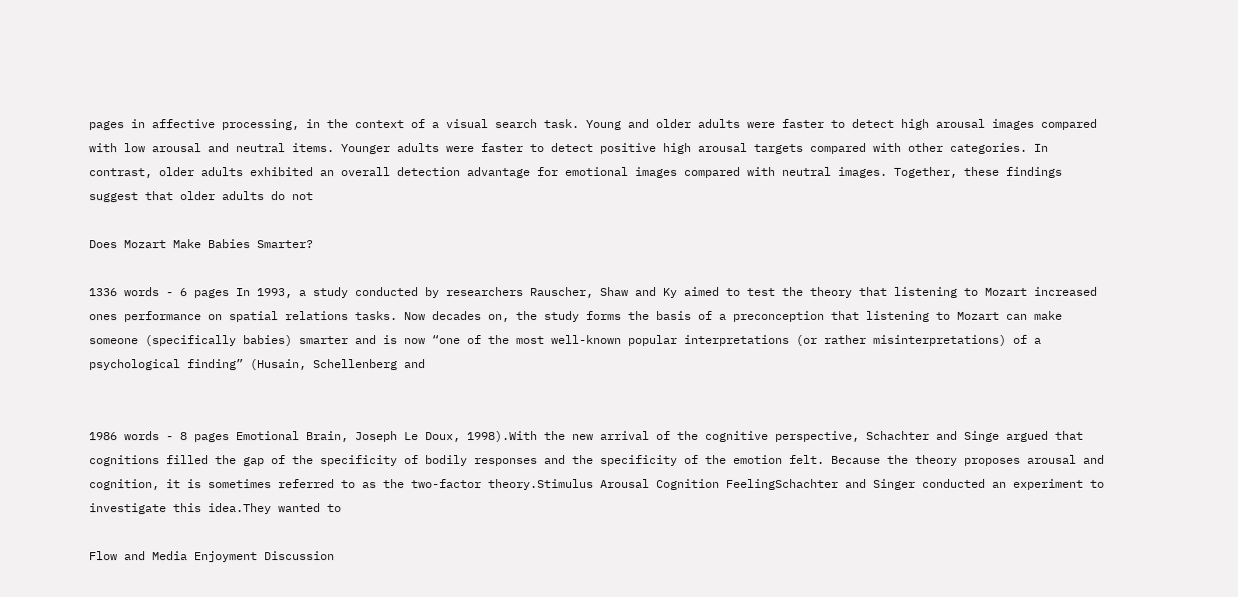pages in affective processing, in the context of a visual search task. Young and older adults were faster to detect high arousal images compared with low arousal and neutral items. Younger adults were faster to detect positive high arousal targets compared with other categories. In contrast, older adults exhibited an overall detection advantage for emotional images compared with neutral images. Together, these findings suggest that older adults do not

Does Mozart Make Babies Smarter?

1336 words - 6 pages In 1993, a study conducted by researchers Rauscher, Shaw and Ky aimed to test the theory that listening to Mozart increased ones performance on spatial relations tasks. Now decades on, the study forms the basis of a preconception that listening to Mozart can make someone (specifically babies) smarter and is now “one of the most well-known popular interpretations (or rather misinterpretations) of a psychological finding” (Husain, Schellenberg and


1986 words - 8 pages Emotional Brain, Joseph Le Doux, 1998).With the new arrival of the cognitive perspective, Schachter and Singe argued that cognitions filled the gap of the specificity of bodily responses and the specificity of the emotion felt. Because the theory proposes arousal and cognition, it is sometimes referred to as the two-factor theory.Stimulus Arousal Cognition FeelingSchachter and Singer conducted an experiment to investigate this idea.They wanted to

Flow and Media Enjoyment Discussion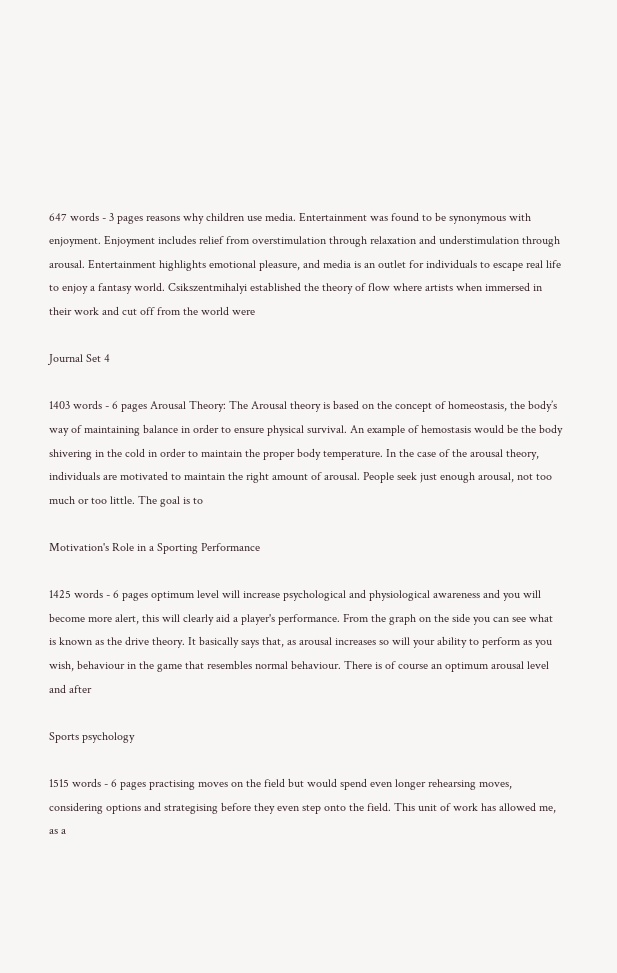647 words - 3 pages reasons why children use media. Entertainment was found to be synonymous with enjoyment. Enjoyment includes relief from overstimulation through relaxation and understimulation through arousal. Entertainment highlights emotional pleasure, and media is an outlet for individuals to escape real life to enjoy a fantasy world. Csikszentmihalyi established the theory of flow where artists when immersed in their work and cut off from the world were

Journal Set 4

1403 words - 6 pages Arousal Theory: The Arousal theory is based on the concept of homeostasis, the body’s way of maintaining balance in order to ensure physical survival. An example of hemostasis would be the body shivering in the cold in order to maintain the proper body temperature. In the case of the arousal theory, individuals are motivated to maintain the right amount of arousal. People seek just enough arousal, not too much or too little. The goal is to

Motivation's Role in a Sporting Performance

1425 words - 6 pages optimum level will increase psychological and physiological awareness and you will become more alert, this will clearly aid a player's performance. From the graph on the side you can see what is known as the drive theory. It basically says that, as arousal increases so will your ability to perform as you wish, behaviour in the game that resembles normal behaviour. There is of course an optimum arousal level and after

Sports psychology

1515 words - 6 pages practising moves on the field but would spend even longer rehearsing moves, considering options and strategising before they even step onto the field. This unit of work has allowed me, as a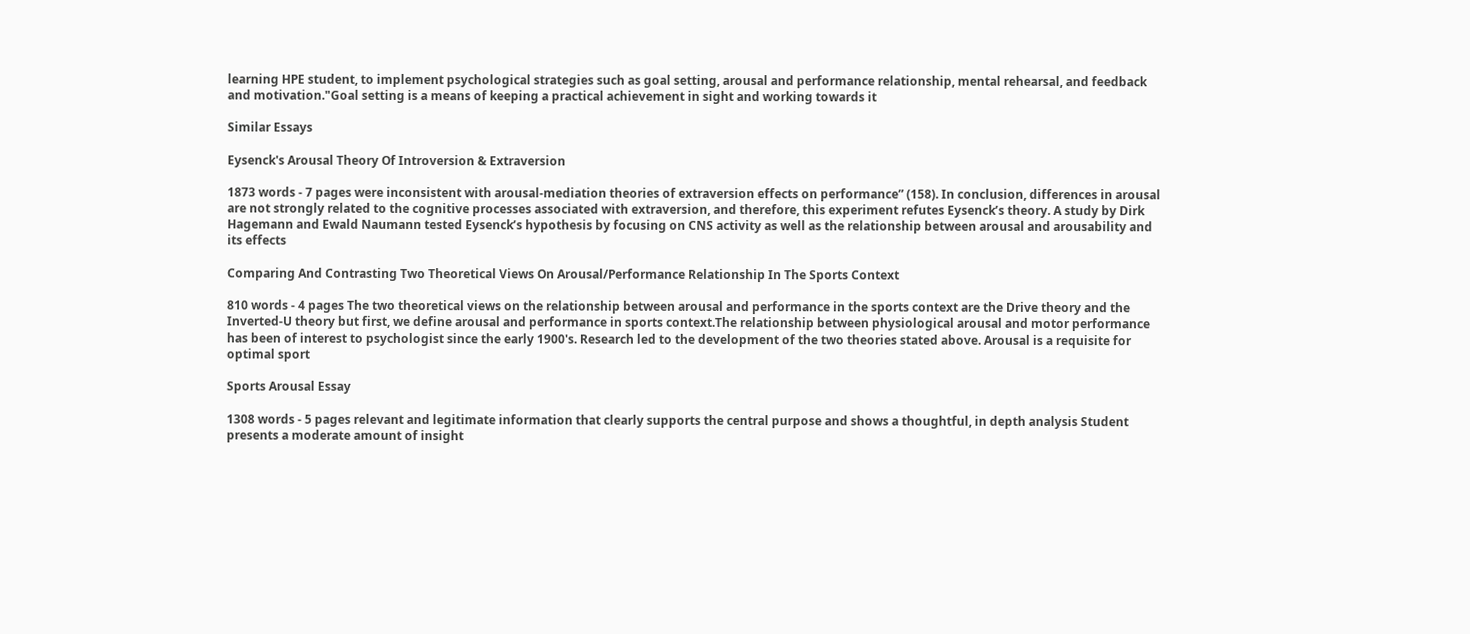learning HPE student, to implement psychological strategies such as goal setting, arousal and performance relationship, mental rehearsal, and feedback and motivation."Goal setting is a means of keeping a practical achievement in sight and working towards it

Similar Essays

Eysenck's Arousal Theory Of Introversion & Extraversion

1873 words - 7 pages were inconsistent with arousal-mediation theories of extraversion effects on performance” (158). In conclusion, differences in arousal are not strongly related to the cognitive processes associated with extraversion, and therefore, this experiment refutes Eysenck’s theory. A study by Dirk Hagemann and Ewald Naumann tested Eysenck’s hypothesis by focusing on CNS activity as well as the relationship between arousal and arousability and its effects

Comparing And Contrasting Two Theoretical Views On Arousal/Performance Relationship In The Sports Context

810 words - 4 pages The two theoretical views on the relationship between arousal and performance in the sports context are the Drive theory and the Inverted-U theory but first, we define arousal and performance in sports context.The relationship between physiological arousal and motor performance has been of interest to psychologist since the early 1900's. Research led to the development of the two theories stated above. Arousal is a requisite for optimal sport

Sports Arousal Essay

1308 words - 5 pages relevant and legitimate information that clearly supports the central purpose and shows a thoughtful, in depth analysis Student presents a moderate amount of insight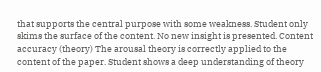that supports the central purpose with some weakness. Student only skims the surface of the content. No new insight is presented. Content accuracy (theory) The arousal theory is correctly applied to the content of the paper. Student shows a deep understanding of theory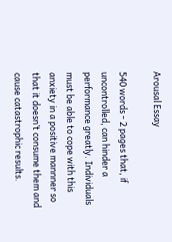Arousal Essay

540 words - 2 pages that, if uncontrolled, can hinder a performance greatly. Individuals must be able to cope with this anxiety in a positive mannner so that it doesn’t consume them and cause catastrophic results.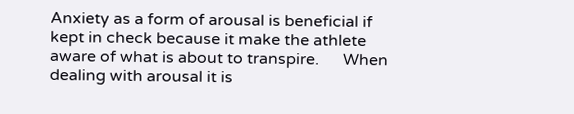Anxiety as a form of arousal is beneficial if kept in check because it make the athlete aware of what is about to transpire.      When dealing with arousal it is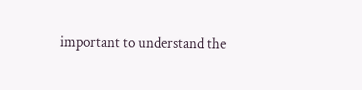important to understand the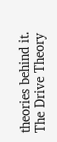theories behind it. The Drive Theory